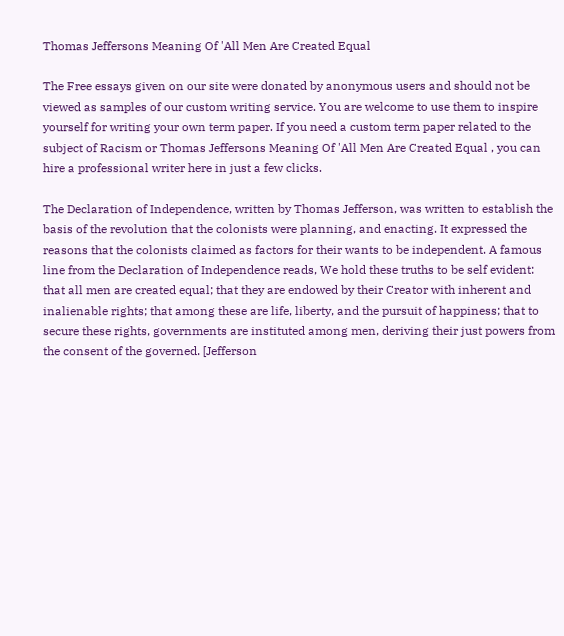Thomas Jeffersons Meaning Of 'All Men Are Created Equal

The Free essays given on our site were donated by anonymous users and should not be viewed as samples of our custom writing service. You are welcome to use them to inspire yourself for writing your own term paper. If you need a custom term paper related to the subject of Racism or Thomas Jeffersons Meaning Of 'All Men Are Created Equal , you can hire a professional writer here in just a few clicks.

The Declaration of Independence, written by Thomas Jefferson, was written to establish the basis of the revolution that the colonists were planning, and enacting. It expressed the reasons that the colonists claimed as factors for their wants to be independent. A famous line from the Declaration of Independence reads, We hold these truths to be self evident: that all men are created equal; that they are endowed by their Creator with inherent and inalienable rights; that among these are life, liberty, and the pursuit of happiness; that to secure these rights, governments are instituted among men, deriving their just powers from the consent of the governed. [Jefferson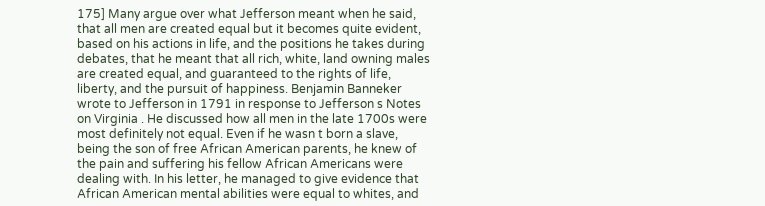175] Many argue over what Jefferson meant when he said, that all men are created equal but it becomes quite evident, based on his actions in life, and the positions he takes during debates, that he meant that all rich, white, land owning males are created equal, and guaranteed to the rights of life, liberty, and the pursuit of happiness. Benjamin Banneker wrote to Jefferson in 1791 in response to Jefferson s Notes on Virginia . He discussed how all men in the late 1700s were most definitely not equal. Even if he wasn t born a slave, being the son of free African American parents, he knew of the pain and suffering his fellow African Americans were dealing with. In his letter, he managed to give evidence that African American mental abilities were equal to whites, and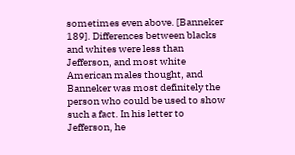sometimes even above. [Banneker 189]. Differences between blacks and whites were less than Jefferson, and most white American males thought, and Banneker was most definitely the person who could be used to show such a fact. In his letter to Jefferson, he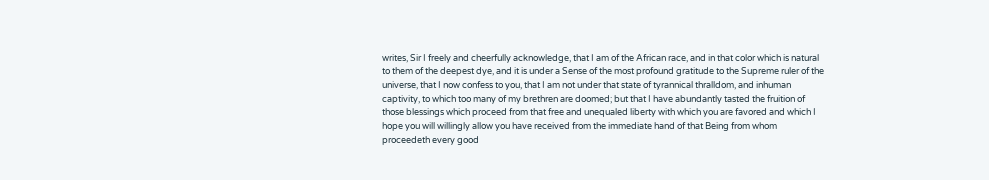writes, Sir I freely and cheerfully acknowledge, that I am of the African race, and in that color which is natural to them of the deepest dye, and it is under a Sense of the most profound gratitude to the Supreme ruler of the universe, that I now confess to you, that I am not under that state of tyrannical thralldom, and inhuman captivity, to which too many of my brethren are doomed; but that I have abundantly tasted the fruition of those blessings which proceed from that free and unequaled liberty with which you are favored and which I hope you will willingly allow you have received from the immediate hand of that Being from whom proceedeth every good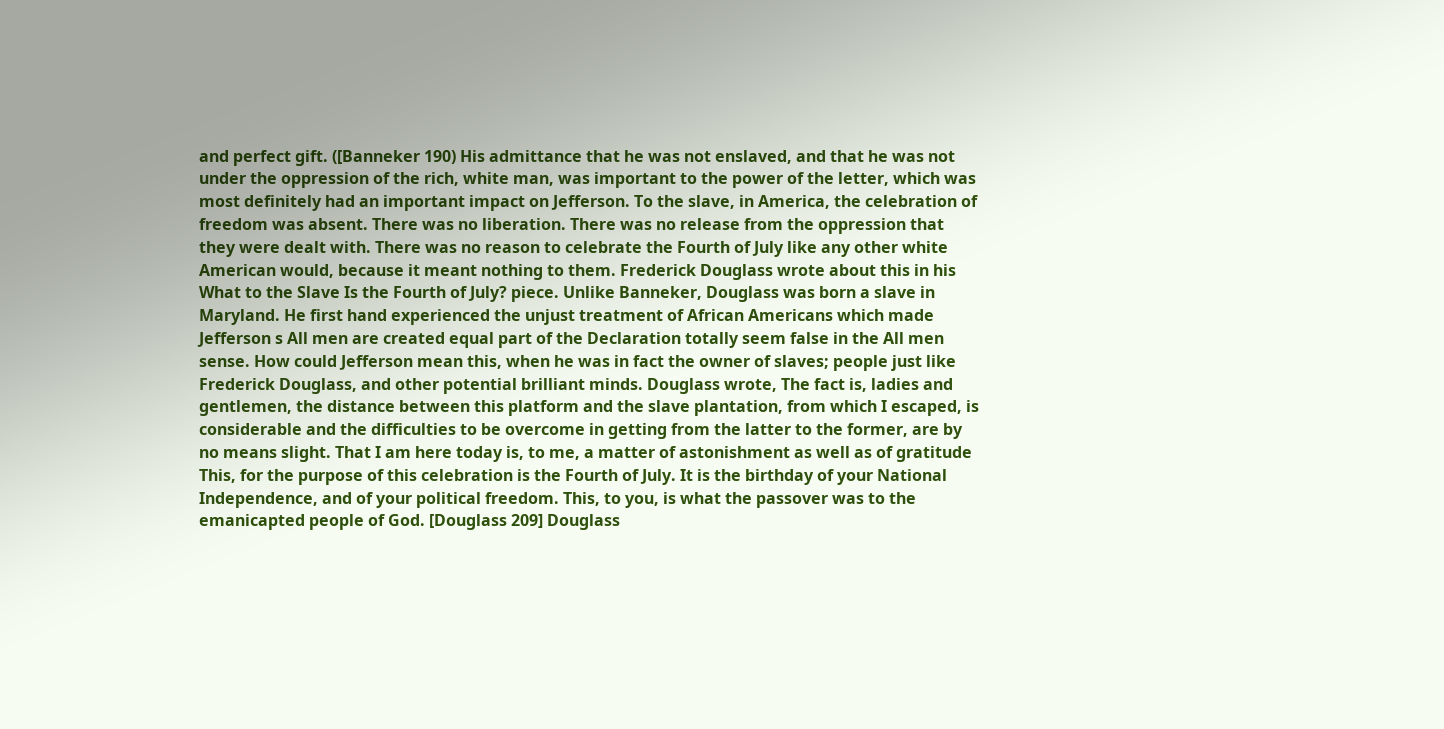and perfect gift. ([Banneker 190) His admittance that he was not enslaved, and that he was not under the oppression of the rich, white man, was important to the power of the letter, which was most definitely had an important impact on Jefferson. To the slave, in America, the celebration of freedom was absent. There was no liberation. There was no release from the oppression that they were dealt with. There was no reason to celebrate the Fourth of July like any other white American would, because it meant nothing to them. Frederick Douglass wrote about this in his What to the Slave Is the Fourth of July? piece. Unlike Banneker, Douglass was born a slave in Maryland. He first hand experienced the unjust treatment of African Americans which made Jefferson s All men are created equal part of the Declaration totally seem false in the All men sense. How could Jefferson mean this, when he was in fact the owner of slaves; people just like Frederick Douglass, and other potential brilliant minds. Douglass wrote, The fact is, ladies and gentlemen, the distance between this platform and the slave plantation, from which I escaped, is considerable and the difficulties to be overcome in getting from the latter to the former, are by no means slight. That I am here today is, to me, a matter of astonishment as well as of gratitude This, for the purpose of this celebration is the Fourth of July. It is the birthday of your National Independence, and of your political freedom. This, to you, is what the passover was to the emanicapted people of God. [Douglass 209] Douglass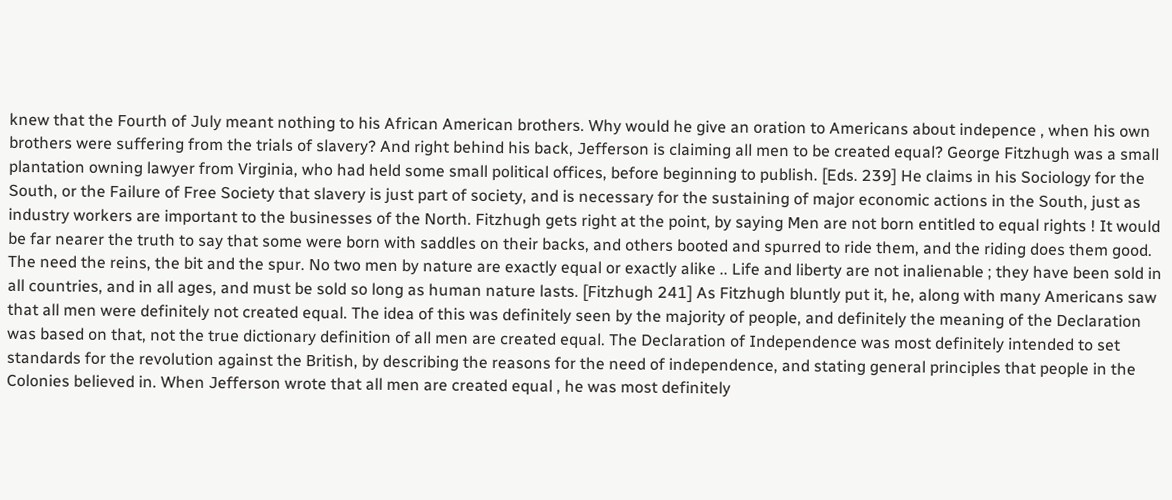knew that the Fourth of July meant nothing to his African American brothers. Why would he give an oration to Americans about indepence , when his own brothers were suffering from the trials of slavery? And right behind his back, Jefferson is claiming all men to be created equal? George Fitzhugh was a small plantation owning lawyer from Virginia, who had held some small political offices, before beginning to publish. [Eds. 239] He claims in his Sociology for the South, or the Failure of Free Society that slavery is just part of society, and is necessary for the sustaining of major economic actions in the South, just as industry workers are important to the businesses of the North. Fitzhugh gets right at the point, by saying Men are not born entitled to equal rights ! It would be far nearer the truth to say that some were born with saddles on their backs, and others booted and spurred to ride them, and the riding does them good. The need the reins, the bit and the spur. No two men by nature are exactly equal or exactly alike .. Life and liberty are not inalienable ; they have been sold in all countries, and in all ages, and must be sold so long as human nature lasts. [Fitzhugh 241] As Fitzhugh bluntly put it, he, along with many Americans saw that all men were definitely not created equal. The idea of this was definitely seen by the majority of people, and definitely the meaning of the Declaration was based on that, not the true dictionary definition of all men are created equal. The Declaration of Independence was most definitely intended to set standards for the revolution against the British, by describing the reasons for the need of independence, and stating general principles that people in the Colonies believed in. When Jefferson wrote that all men are created equal , he was most definitely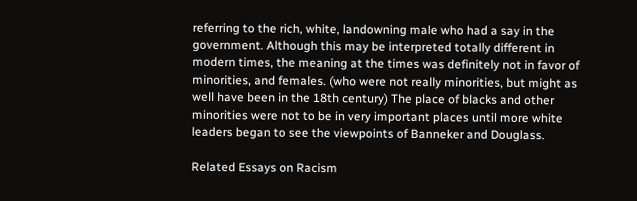referring to the rich, white, landowning male who had a say in the government. Although this may be interpreted totally different in modern times, the meaning at the times was definitely not in favor of minorities, and females. (who were not really minorities, but might as well have been in the 18th century) The place of blacks and other minorities were not to be in very important places until more white leaders began to see the viewpoints of Banneker and Douglass.

Related Essays on Racism